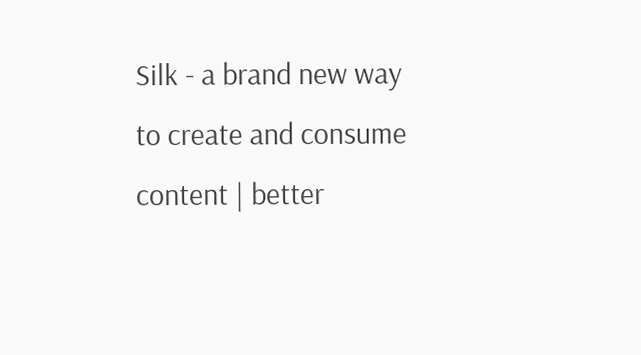Silk - a brand new way to create and consume content | better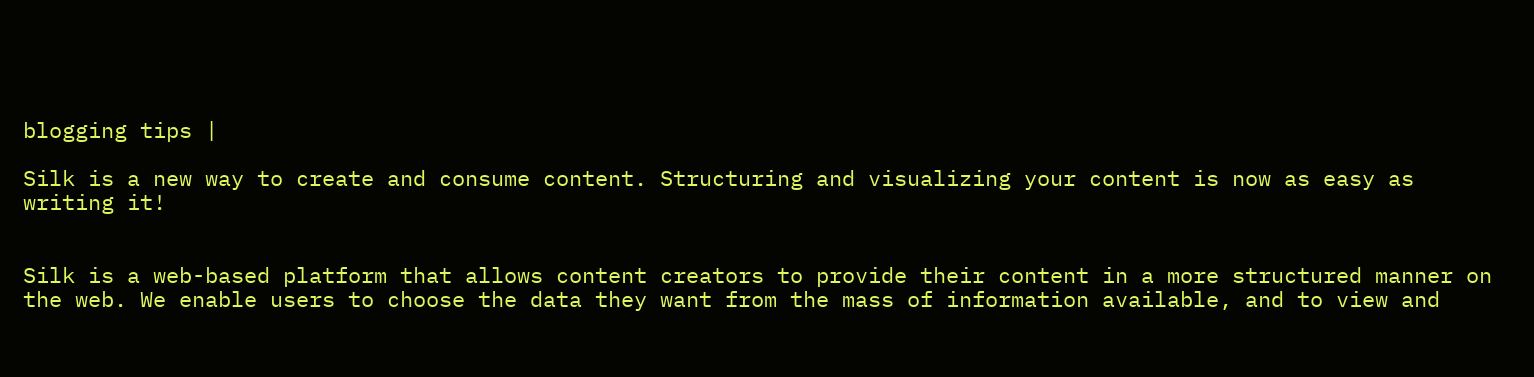blogging tips |

Silk is a new way to create and consume content. Structuring and visualizing your content is now as easy as writing it!


Silk is a web-based platform that allows content creators to provide their content in a more structured manner on the web. We enable users to choose the data they want from the mass of information available, and to view and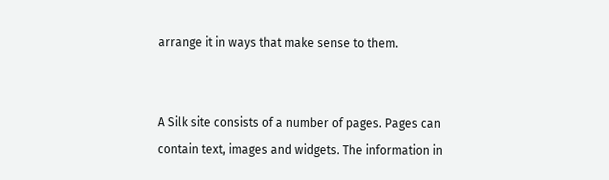arrange it in ways that make sense to them.


A Silk site consists of a number of pages. Pages can contain text, images and widgets. The information in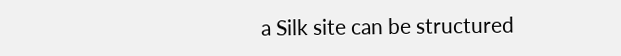a Silk site can be structured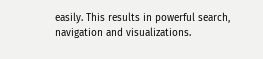easily. This results in powerful search, navigation and visualizations.